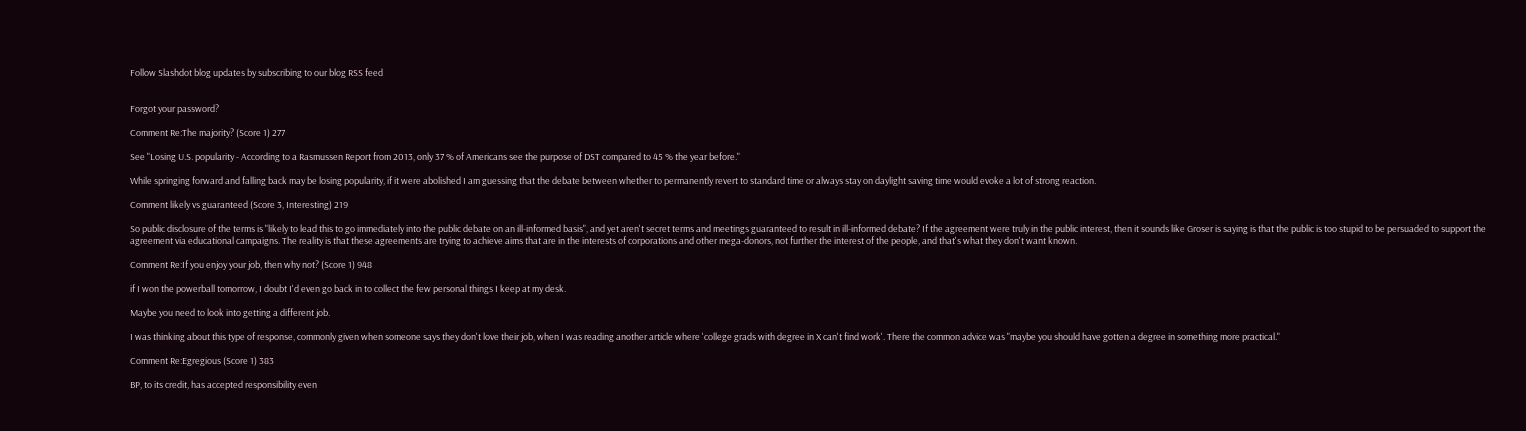Follow Slashdot blog updates by subscribing to our blog RSS feed


Forgot your password?

Comment Re:The majority? (Score 1) 277

See "Losing U.S. popularity - According to a Rasmussen Report from 2013, only 37 % of Americans see the purpose of DST compared to 45 % the year before."

While springing forward and falling back may be losing popularity, if it were abolished I am guessing that the debate between whether to permanently revert to standard time or always stay on daylight saving time would evoke a lot of strong reaction.

Comment likely vs guaranteed (Score 3, Interesting) 219

So public disclosure of the terms is "likely to lead this to go immediately into the public debate on an ill-informed basis", and yet aren't secret terms and meetings guaranteed to result in ill-informed debate? If the agreement were truly in the public interest, then it sounds like Groser is saying is that the public is too stupid to be persuaded to support the agreement via educational campaigns. The reality is that these agreements are trying to achieve aims that are in the interests of corporations and other mega-donors, not further the interest of the people, and that's what they don't want known.

Comment Re:If you enjoy your job, then why not? (Score 1) 948

if I won the powerball tomorrow, I doubt I'd even go back in to collect the few personal things I keep at my desk.

Maybe you need to look into getting a different job.

I was thinking about this type of response, commonly given when someone says they don't love their job, when I was reading another article where 'college grads with degree in X can't find work'. There the common advice was "maybe you should have gotten a degree in something more practical."

Comment Re:Egregious (Score 1) 383

BP, to its credit, has accepted responsibility even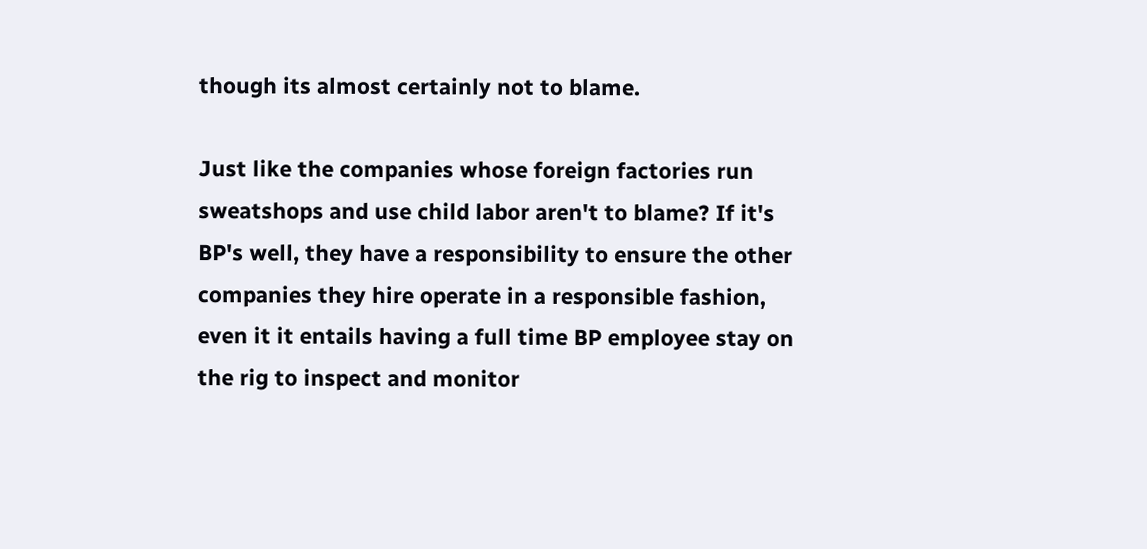though its almost certainly not to blame.

Just like the companies whose foreign factories run sweatshops and use child labor aren't to blame? If it's BP's well, they have a responsibility to ensure the other companies they hire operate in a responsible fashion, even it it entails having a full time BP employee stay on the rig to inspect and monitor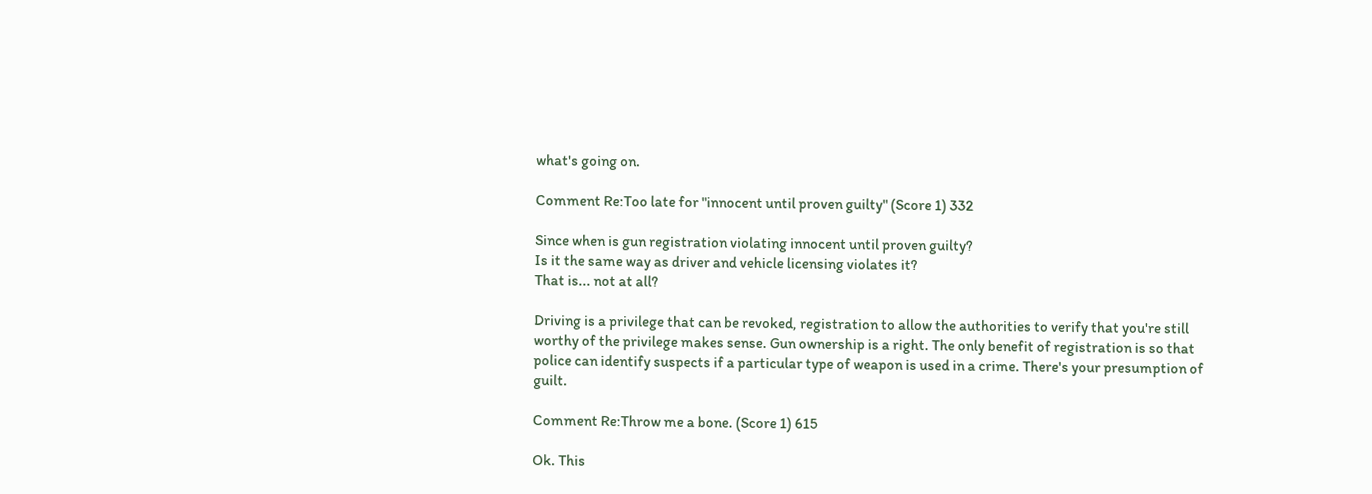what's going on.

Comment Re:Too late for "innocent until proven guilty" (Score 1) 332

Since when is gun registration violating innocent until proven guilty?
Is it the same way as driver and vehicle licensing violates it?
That is... not at all?

Driving is a privilege that can be revoked, registration to allow the authorities to verify that you're still worthy of the privilege makes sense. Gun ownership is a right. The only benefit of registration is so that police can identify suspects if a particular type of weapon is used in a crime. There's your presumption of guilt.

Comment Re:Throw me a bone. (Score 1) 615

Ok. This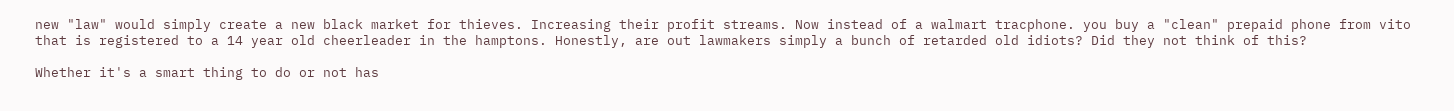new "law" would simply create a new black market for thieves. Increasing their profit streams. Now instead of a walmart tracphone. you buy a "clean" prepaid phone from vito that is registered to a 14 year old cheerleader in the hamptons. Honestly, are out lawmakers simply a bunch of retarded old idiots? Did they not think of this?

Whether it's a smart thing to do or not has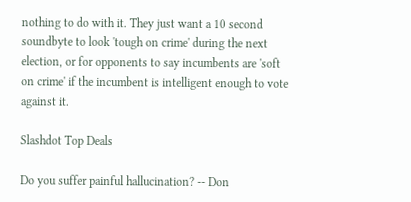nothing to do with it. They just want a 10 second soundbyte to look 'tough on crime' during the next election, or for opponents to say incumbents are 'soft on crime' if the incumbent is intelligent enough to vote against it.

Slashdot Top Deals

Do you suffer painful hallucination? -- Don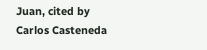Juan, cited by Carlos Casteneda